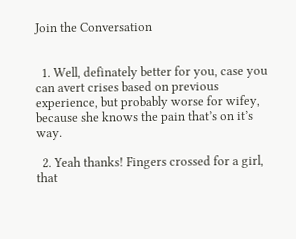Join the Conversation


  1. Well, definately better for you, case you can avert crises based on previous experience, but probably worse for wifey, because she knows the pain that’s on it’s way.

  2. Yeah thanks! Fingers crossed for a girl, that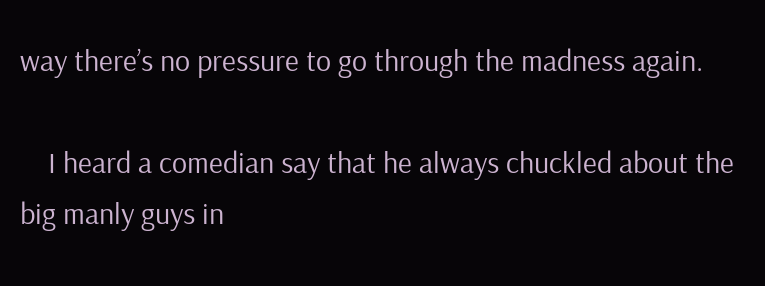way there’s no pressure to go through the madness again.

    I heard a comedian say that he always chuckled about the big manly guys in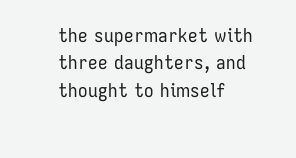the supermarket with three daughters, and thought to himself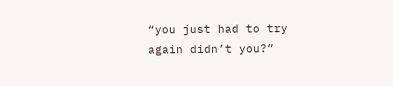“you just had to try again didn’t you?”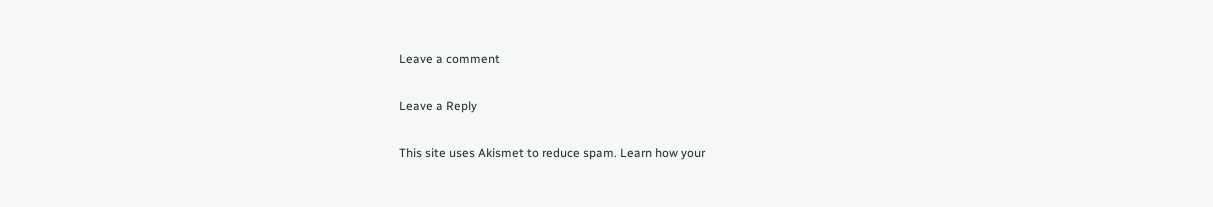Leave a comment

Leave a Reply

This site uses Akismet to reduce spam. Learn how your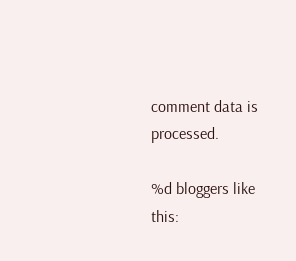comment data is processed.

%d bloggers like this: